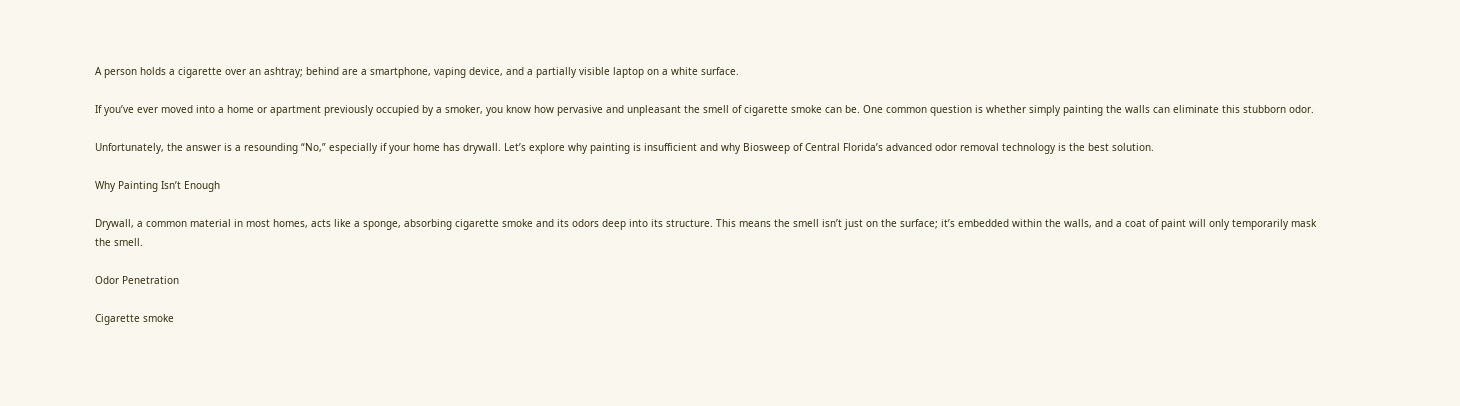A person holds a cigarette over an ashtray; behind are a smartphone, vaping device, and a partially visible laptop on a white surface.

If you’ve ever moved into a home or apartment previously occupied by a smoker, you know how pervasive and unpleasant the smell of cigarette smoke can be. One common question is whether simply painting the walls can eliminate this stubborn odor.

Unfortunately, the answer is a resounding “No,” especially if your home has drywall. Let’s explore why painting is insufficient and why Biosweep of Central Florida’s advanced odor removal technology is the best solution.

Why Painting Isn’t Enough

Drywall, a common material in most homes, acts like a sponge, absorbing cigarette smoke and its odors deep into its structure. This means the smell isn’t just on the surface; it’s embedded within the walls, and a coat of paint will only temporarily mask the smell.

Odor Penetration

Cigarette smoke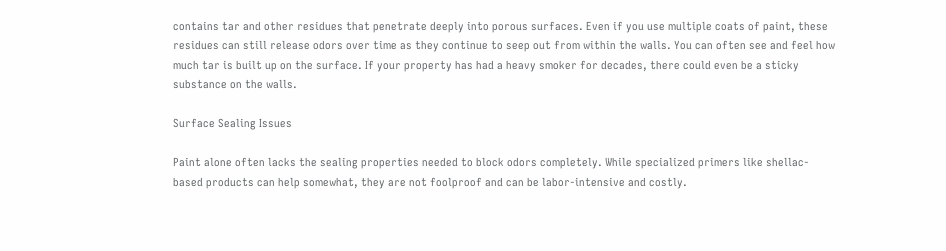contains tar and other residues that penetrate deeply into porous surfaces. Even if you use multiple coats of paint, these residues can still release odors over time as they continue to seep out from within the walls. You can often see and feel how much tar is built up on the surface. If your property has had a heavy smoker for decades, there could even be a sticky substance on the walls.

Surface Sealing Issues

Paint alone often lacks the sealing properties needed to block odors completely. While specialized primers like shellac-based products can help somewhat, they are not foolproof and can be labor-intensive and costly.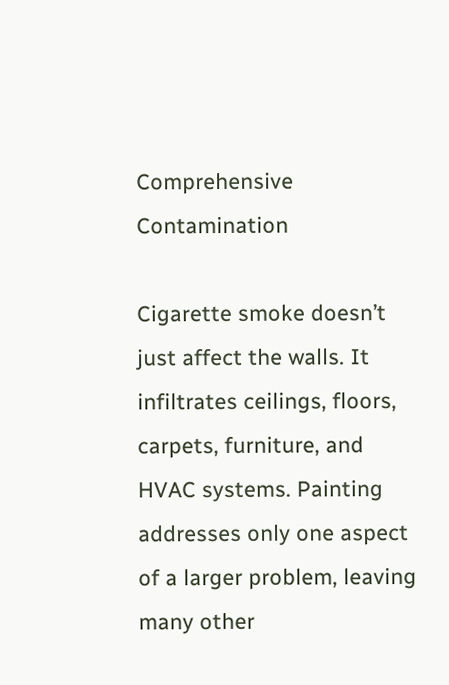Comprehensive Contamination

Cigarette smoke doesn’t just affect the walls. It infiltrates ceilings, floors, carpets, furniture, and HVAC systems. Painting addresses only one aspect of a larger problem, leaving many other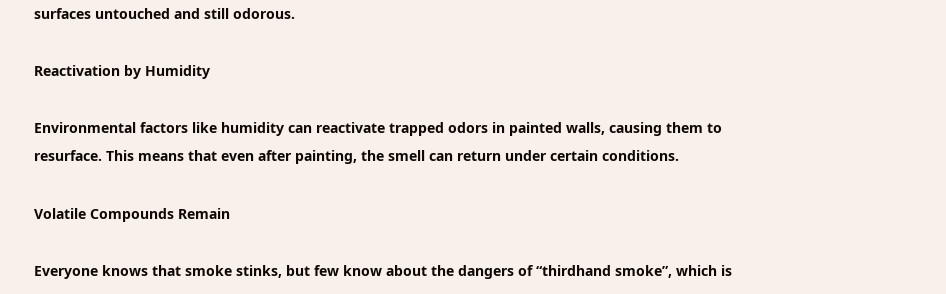surfaces untouched and still odorous.

Reactivation by Humidity

Environmental factors like humidity can reactivate trapped odors in painted walls, causing them to resurface. This means that even after painting, the smell can return under certain conditions.

Volatile Compounds Remain

Everyone knows that smoke stinks, but few know about the dangers of “thirdhand smoke”, which is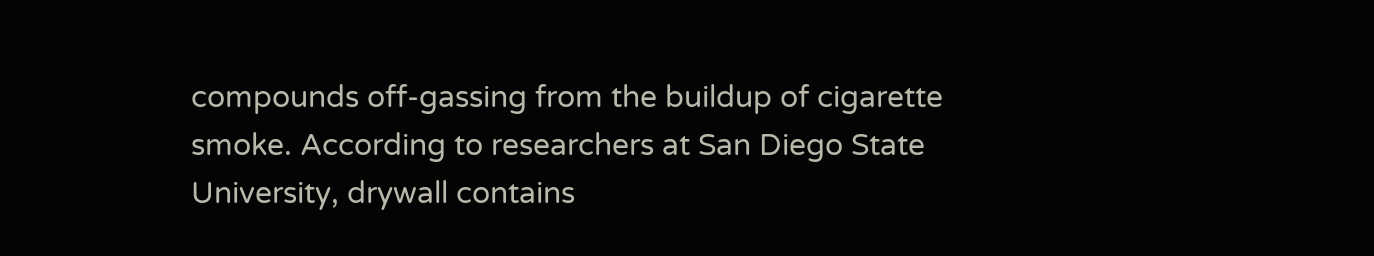compounds off-gassing from the buildup of cigarette smoke. According to researchers at San Diego State University, drywall contains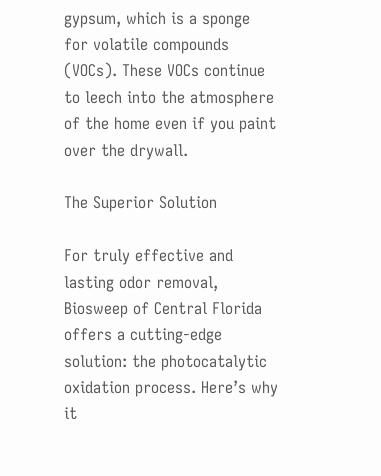gypsum, which is a sponge for volatile compounds (VOCs). These VOCs continue to leech into the atmosphere of the home even if you paint over the drywall.

The Superior Solution

For truly effective and lasting odor removal, Biosweep of Central Florida offers a cutting-edge solution: the photocatalytic oxidation process. Here’s why it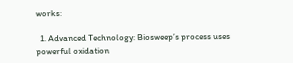works:

  1. Advanced Technology: Biosweep’s process uses powerful oxidation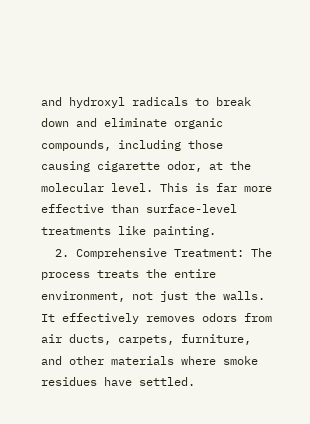and hydroxyl radicals to break down and eliminate organic compounds, including those causing cigarette odor, at the molecular level. This is far more effective than surface-level treatments like painting.
  2. Comprehensive Treatment: The process treats the entire environment, not just the walls. It effectively removes odors from air ducts, carpets, furniture, and other materials where smoke residues have settled.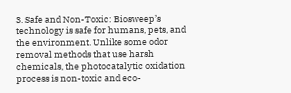3. Safe and Non-Toxic: Biosweep’s technology is safe for humans, pets, and the environment. Unlike some odor removal methods that use harsh chemicals, the photocatalytic oxidation process is non-toxic and eco-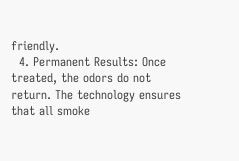friendly.
  4. Permanent Results: Once treated, the odors do not return. The technology ensures that all smoke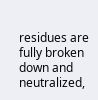residues are fully broken down and neutralized,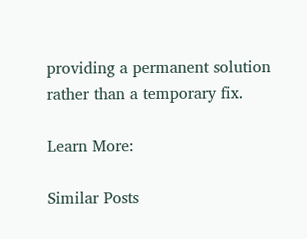providing a permanent solution rather than a temporary fix.

Learn More:

Similar Posts